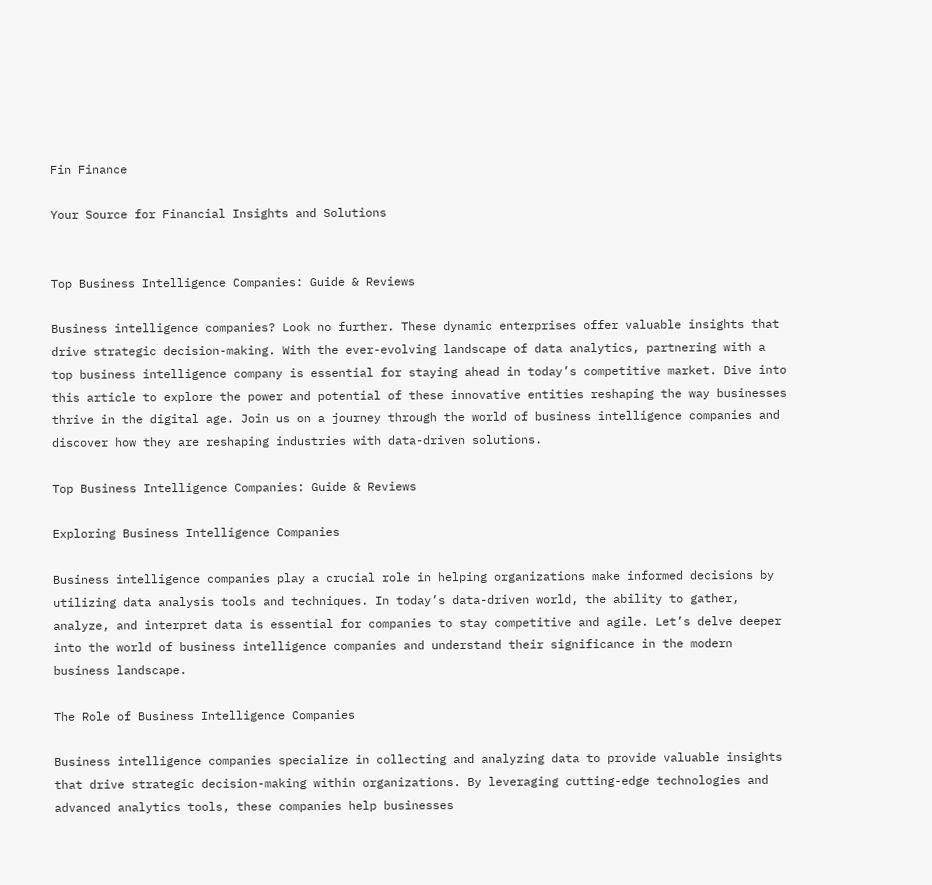Fin Finance

Your Source for Financial Insights and Solutions


Top Business Intelligence Companies: Guide & Reviews

Business intelligence companies? Look no further. These dynamic enterprises offer valuable insights that drive strategic decision-making. With the ever-evolving landscape of data analytics, partnering with a top business intelligence company is essential for staying ahead in today’s competitive market. Dive into this article to explore the power and potential of these innovative entities reshaping the way businesses thrive in the digital age. Join us on a journey through the world of business intelligence companies and discover how they are reshaping industries with data-driven solutions.

Top Business Intelligence Companies: Guide & Reviews

Exploring Business Intelligence Companies

Business intelligence companies play a crucial role in helping organizations make informed decisions by utilizing data analysis tools and techniques. In today’s data-driven world, the ability to gather, analyze, and interpret data is essential for companies to stay competitive and agile. Let’s delve deeper into the world of business intelligence companies and understand their significance in the modern business landscape.

The Role of Business Intelligence Companies

Business intelligence companies specialize in collecting and analyzing data to provide valuable insights that drive strategic decision-making within organizations. By leveraging cutting-edge technologies and advanced analytics tools, these companies help businesses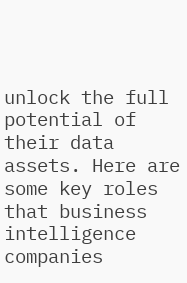unlock the full potential of their data assets. Here are some key roles that business intelligence companies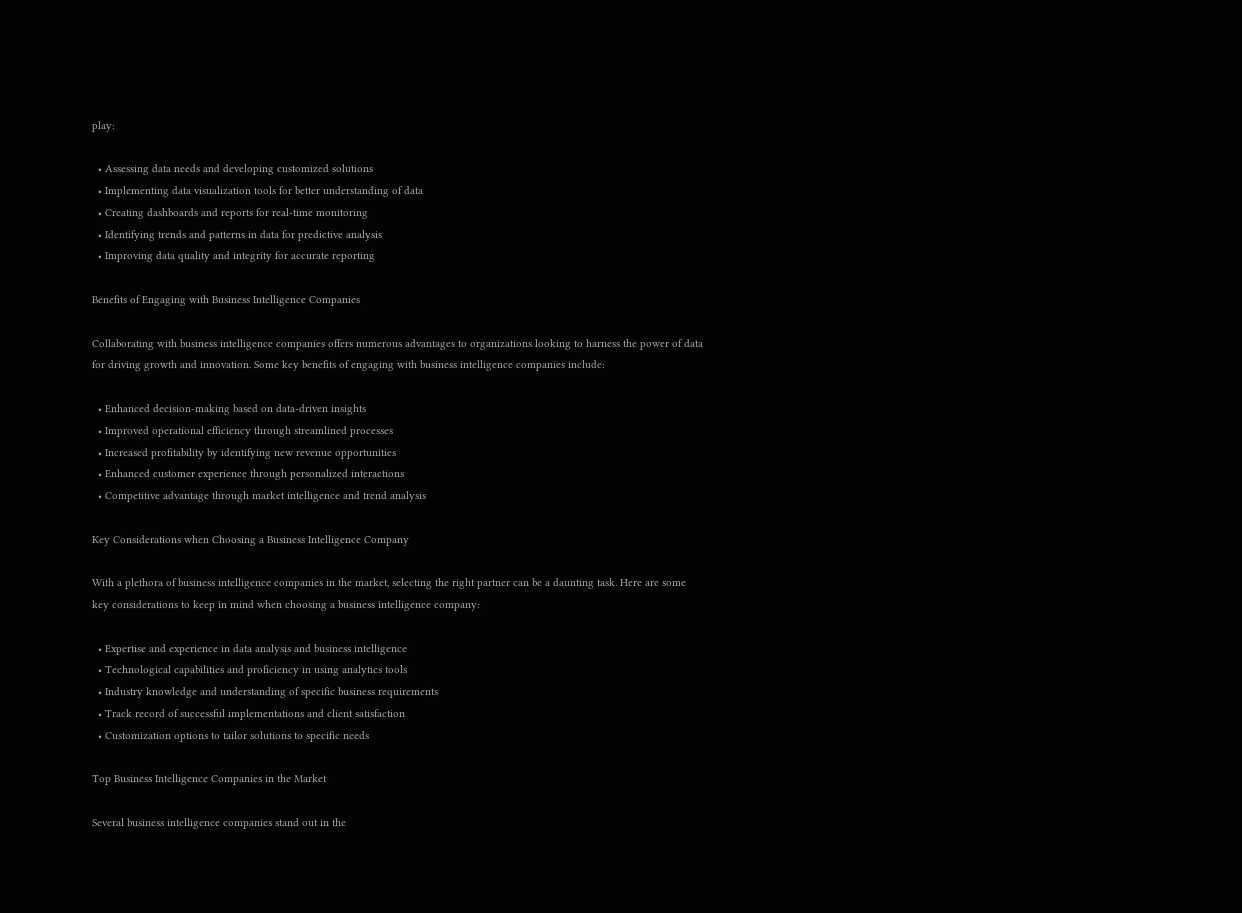play:

  • Assessing data needs and developing customized solutions
  • Implementing data visualization tools for better understanding of data
  • Creating dashboards and reports for real-time monitoring
  • Identifying trends and patterns in data for predictive analysis
  • Improving data quality and integrity for accurate reporting

Benefits of Engaging with Business Intelligence Companies

Collaborating with business intelligence companies offers numerous advantages to organizations looking to harness the power of data for driving growth and innovation. Some key benefits of engaging with business intelligence companies include:

  • Enhanced decision-making based on data-driven insights
  • Improved operational efficiency through streamlined processes
  • Increased profitability by identifying new revenue opportunities
  • Enhanced customer experience through personalized interactions
  • Competitive advantage through market intelligence and trend analysis

Key Considerations when Choosing a Business Intelligence Company

With a plethora of business intelligence companies in the market, selecting the right partner can be a daunting task. Here are some key considerations to keep in mind when choosing a business intelligence company:

  • Expertise and experience in data analysis and business intelligence
  • Technological capabilities and proficiency in using analytics tools
  • Industry knowledge and understanding of specific business requirements
  • Track record of successful implementations and client satisfaction
  • Customization options to tailor solutions to specific needs

Top Business Intelligence Companies in the Market

Several business intelligence companies stand out in the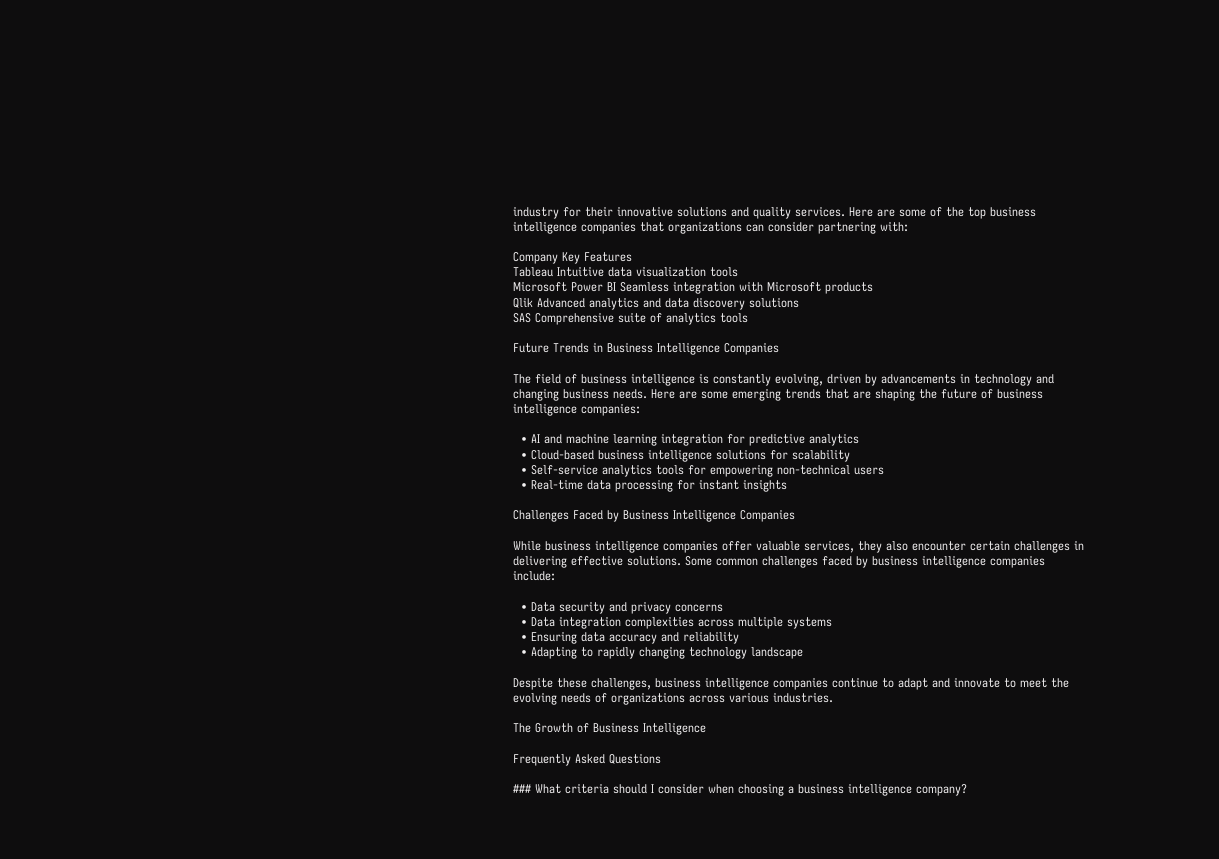industry for their innovative solutions and quality services. Here are some of the top business intelligence companies that organizations can consider partnering with:

Company Key Features
Tableau Intuitive data visualization tools
Microsoft Power BI Seamless integration with Microsoft products
Qlik Advanced analytics and data discovery solutions
SAS Comprehensive suite of analytics tools

Future Trends in Business Intelligence Companies

The field of business intelligence is constantly evolving, driven by advancements in technology and changing business needs. Here are some emerging trends that are shaping the future of business intelligence companies:

  • AI and machine learning integration for predictive analytics
  • Cloud-based business intelligence solutions for scalability
  • Self-service analytics tools for empowering non-technical users
  • Real-time data processing for instant insights

Challenges Faced by Business Intelligence Companies

While business intelligence companies offer valuable services, they also encounter certain challenges in delivering effective solutions. Some common challenges faced by business intelligence companies include:

  • Data security and privacy concerns
  • Data integration complexities across multiple systems
  • Ensuring data accuracy and reliability
  • Adapting to rapidly changing technology landscape

Despite these challenges, business intelligence companies continue to adapt and innovate to meet the evolving needs of organizations across various industries.

The Growth of Business Intelligence

Frequently Asked Questions

### What criteria should I consider when choosing a business intelligence company?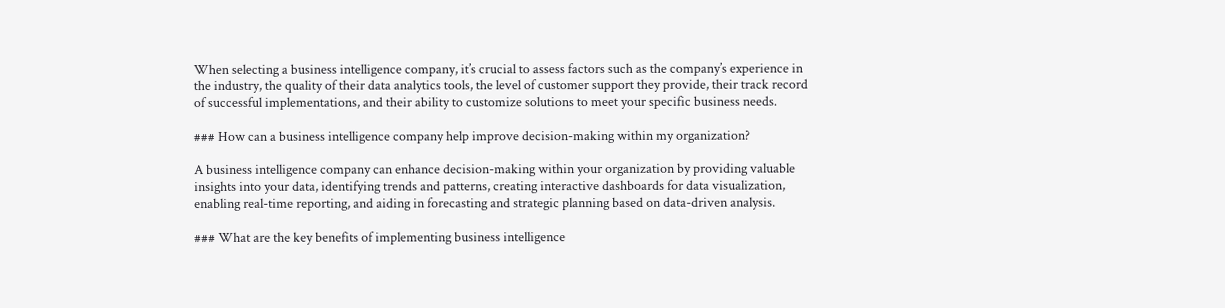When selecting a business intelligence company, it’s crucial to assess factors such as the company’s experience in the industry, the quality of their data analytics tools, the level of customer support they provide, their track record of successful implementations, and their ability to customize solutions to meet your specific business needs.

### How can a business intelligence company help improve decision-making within my organization?

A business intelligence company can enhance decision-making within your organization by providing valuable insights into your data, identifying trends and patterns, creating interactive dashboards for data visualization, enabling real-time reporting, and aiding in forecasting and strategic planning based on data-driven analysis.

### What are the key benefits of implementing business intelligence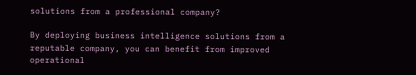solutions from a professional company?

By deploying business intelligence solutions from a reputable company, you can benefit from improved operational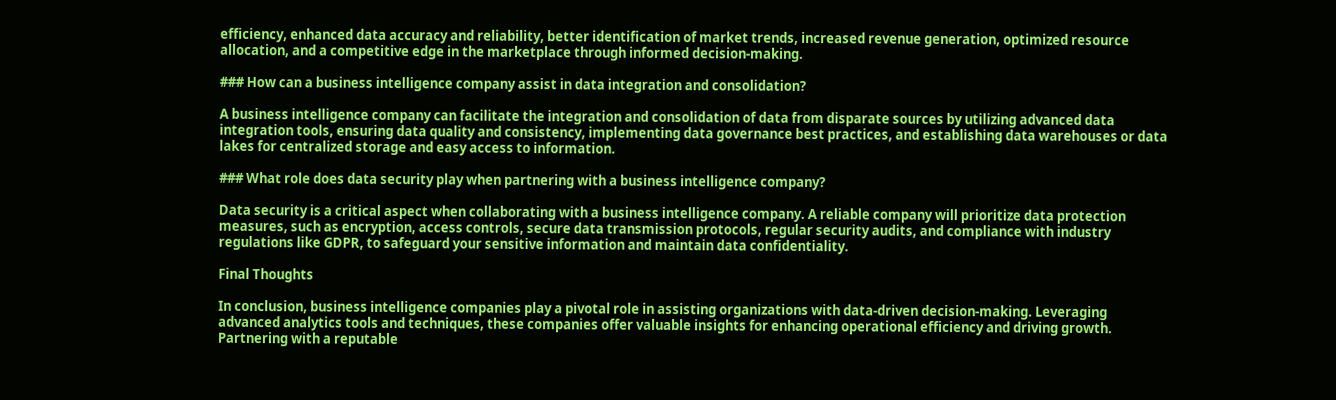efficiency, enhanced data accuracy and reliability, better identification of market trends, increased revenue generation, optimized resource allocation, and a competitive edge in the marketplace through informed decision-making.

### How can a business intelligence company assist in data integration and consolidation?

A business intelligence company can facilitate the integration and consolidation of data from disparate sources by utilizing advanced data integration tools, ensuring data quality and consistency, implementing data governance best practices, and establishing data warehouses or data lakes for centralized storage and easy access to information.

### What role does data security play when partnering with a business intelligence company?

Data security is a critical aspect when collaborating with a business intelligence company. A reliable company will prioritize data protection measures, such as encryption, access controls, secure data transmission protocols, regular security audits, and compliance with industry regulations like GDPR, to safeguard your sensitive information and maintain data confidentiality.

Final Thoughts

In conclusion, business intelligence companies play a pivotal role in assisting organizations with data-driven decision-making. Leveraging advanced analytics tools and techniques, these companies offer valuable insights for enhancing operational efficiency and driving growth. Partnering with a reputable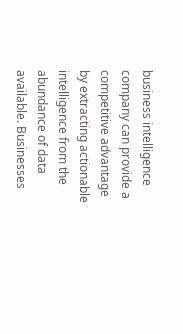business intelligence company can provide a competitive advantage by extracting actionable intelligence from the abundance of data available. Businesses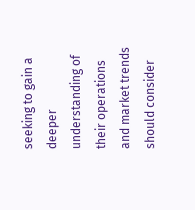seeking to gain a deeper understanding of their operations and market trends should consider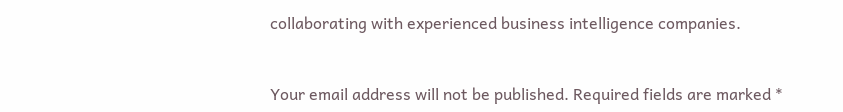collaborating with experienced business intelligence companies.


Your email address will not be published. Required fields are marked *